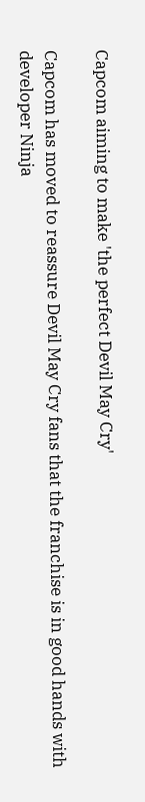Capcom aiming to make 'the perfect Devil May Cry'

Capcom has moved to reassure Devil May Cry fans that the franchise is in good hands with developer Ninja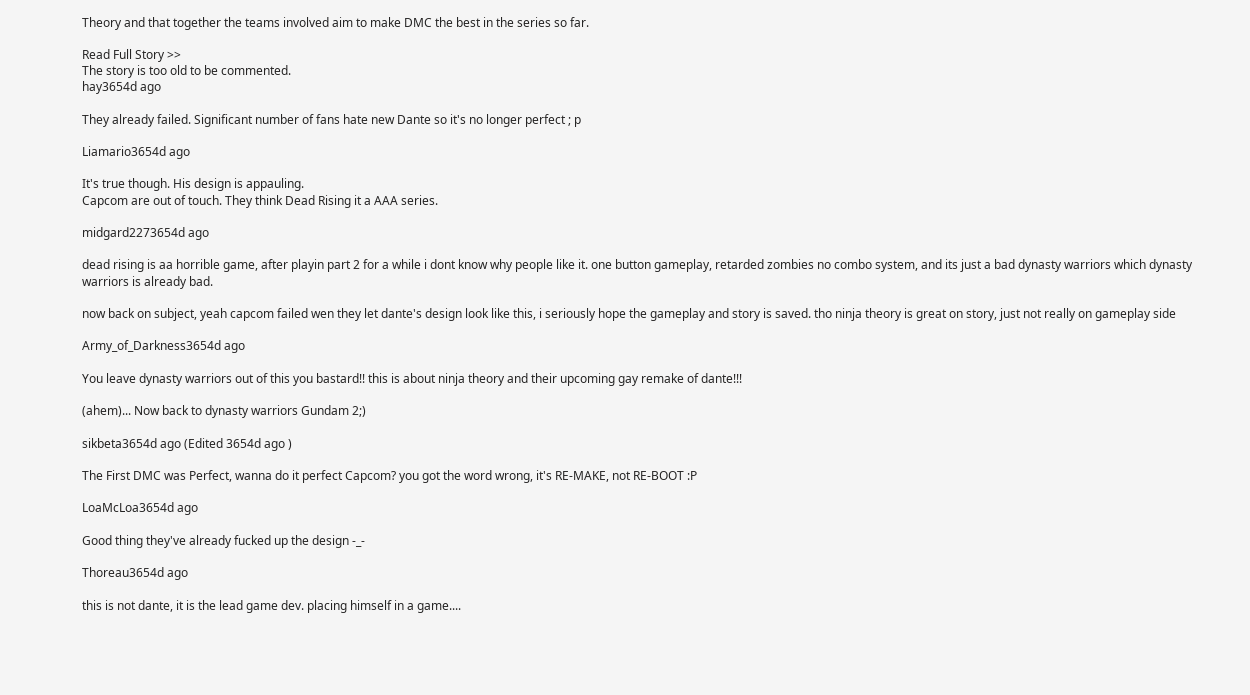Theory and that together the teams involved aim to make DMC the best in the series so far.

Read Full Story >>
The story is too old to be commented.
hay3654d ago

They already failed. Significant number of fans hate new Dante so it's no longer perfect ; p

Liamario3654d ago

It's true though. His design is appauling.
Capcom are out of touch. They think Dead Rising it a AAA series.

midgard2273654d ago

dead rising is aa horrible game, after playin part 2 for a while i dont know why people like it. one button gameplay, retarded zombies no combo system, and its just a bad dynasty warriors which dynasty warriors is already bad.

now back on subject, yeah capcom failed wen they let dante's design look like this, i seriously hope the gameplay and story is saved. tho ninja theory is great on story, just not really on gameplay side

Army_of_Darkness3654d ago

You leave dynasty warriors out of this you bastard!! this is about ninja theory and their upcoming gay remake of dante!!!

(ahem)... Now back to dynasty warriors Gundam 2;)

sikbeta3654d ago (Edited 3654d ago )

The First DMC was Perfect, wanna do it perfect Capcom? you got the word wrong, it's RE-MAKE, not RE-BOOT :P

LoaMcLoa3654d ago

Good thing they've already fucked up the design -_-

Thoreau3654d ago

this is not dante, it is the lead game dev. placing himself in a game....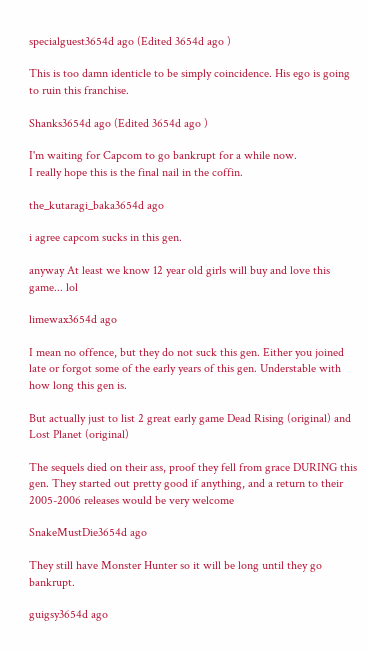specialguest3654d ago (Edited 3654d ago )

This is too damn identicle to be simply coincidence. His ego is going to ruin this franchise.

Shanks3654d ago (Edited 3654d ago )

I'm waiting for Capcom to go bankrupt for a while now.
I really hope this is the final nail in the coffin.

the_kutaragi_baka3654d ago

i agree capcom sucks in this gen.

anyway At least we know 12 year old girls will buy and love this game... lol

limewax3654d ago

I mean no offence, but they do not suck this gen. Either you joined late or forgot some of the early years of this gen. Understable with how long this gen is.

But actually just to list 2 great early game Dead Rising (original) and Lost Planet (original)

The sequels died on their ass, proof they fell from grace DURING this gen. They started out pretty good if anything, and a return to their 2005-2006 releases would be very welcome

SnakeMustDie3654d ago

They still have Monster Hunter so it will be long until they go bankrupt.

guigsy3654d ago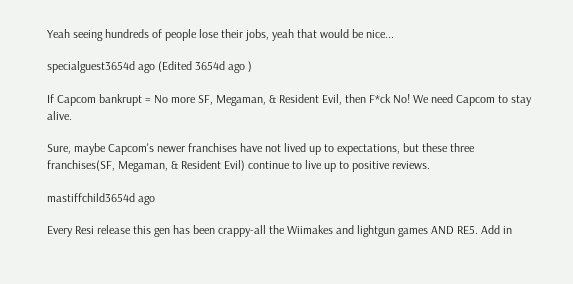Yeah seeing hundreds of people lose their jobs, yeah that would be nice...

specialguest3654d ago (Edited 3654d ago )

If Capcom bankrupt = No more SF, Megaman, & Resident Evil, then F*ck No! We need Capcom to stay alive.

Sure, maybe Capcom's newer franchises have not lived up to expectations, but these three franchises(SF, Megaman, & Resident Evil) continue to live up to positive reviews.

mastiffchild3654d ago

Every Resi release this gen has been crappy-all the Wiimakes and lightgun games AND RE5. Add in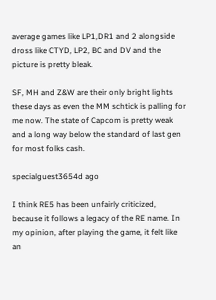average games like LP1,DR1 and 2 alongside dross like CTYD, LP2, BC and DV and the picture is pretty bleak.

SF, MH and Z&W are their only bright lights these days as even the MM schtick is palling for me now. The state of Capcom is pretty weak and a long way below the standard of last gen for most folks cash.

specialguest3654d ago

I think RE5 has been unfairly criticized, because it follows a legacy of the RE name. In my opinion, after playing the game, it felt like an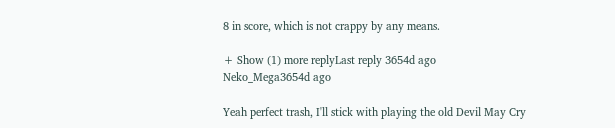8 in score, which is not crappy by any means.

+ Show (1) more replyLast reply 3654d ago
Neko_Mega3654d ago

Yeah perfect trash, I'll stick with playing the old Devil May Cry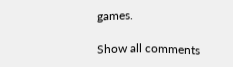games.

Show all comments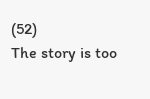(52)
The story is too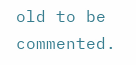old to be commented.